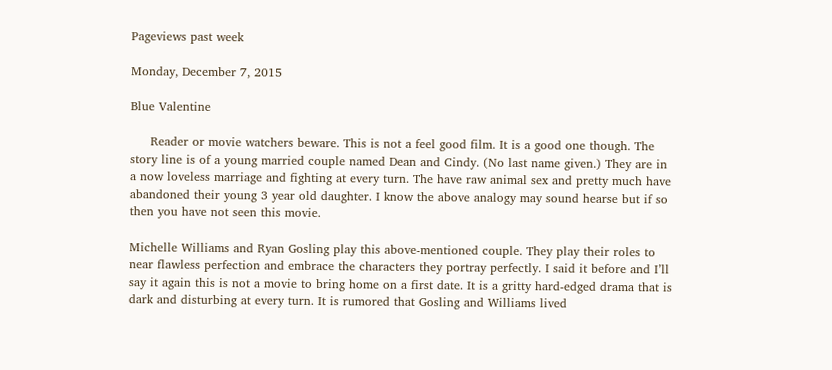Pageviews past week

Monday, December 7, 2015

Blue Valentine

     Reader or movie watchers beware. This is not a feel good film. It is a good one though. The story line is of a young married couple named Dean and Cindy. (No last name given.) They are in a now loveless marriage and fighting at every turn. The have raw animal sex and pretty much have abandoned their young 3 year old daughter. I know the above analogy may sound hearse but if so then you have not seen this movie.

Michelle Williams and Ryan Gosling play this above-mentioned couple. They play their roles to near flawless perfection and embrace the characters they portray perfectly. I said it before and I’ll say it again this is not a movie to bring home on a first date. It is a gritty hard-edged drama that is dark and disturbing at every turn. It is rumored that Gosling and Williams lived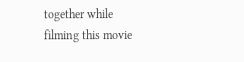together while filming this movie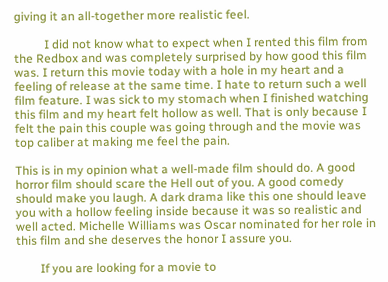giving it an all-together more realistic feel.

          I did not know what to expect when I rented this film from the Redbox and was completely surprised by how good this film was. I return this movie today with a hole in my heart and a feeling of release at the same time. I hate to return such a well film feature. I was sick to my stomach when I finished watching this film and my heart felt hollow as well. That is only because I felt the pain this couple was going through and the movie was top caliber at making me feel the pain.

This is in my opinion what a well-made film should do. A good horror film should scare the Hell out of you. A good comedy should make you laugh. A dark drama like this one should leave you with a hollow feeling inside because it was so realistic and well acted. Michelle Williams was Oscar nominated for her role in this film and she deserves the honor I assure you.

        If you are looking for a movie to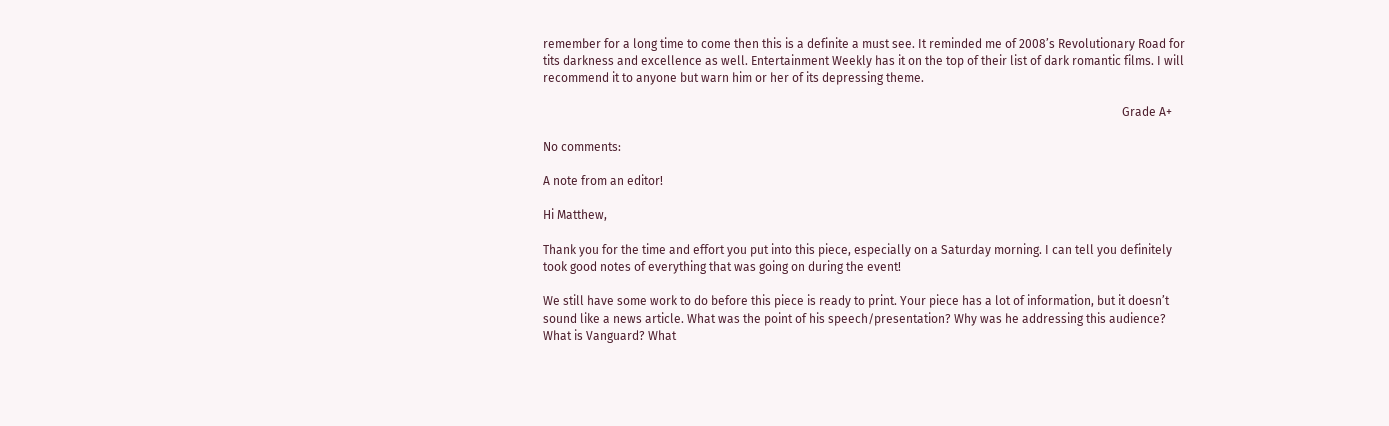remember for a long time to come then this is a definite a must see. It reminded me of 2008’s Revolutionary Road for tits darkness and excellence as well. Entertainment Weekly has it on the top of their list of dark romantic films. I will recommend it to anyone but warn him or her of its depressing theme.

                                                                                                                                                                                                 Grade A+

No comments:

A note from an editor!

Hi Matthew,

Thank you for the time and effort you put into this piece, especially on a Saturday morning. I can tell you definitely took good notes of everything that was going on during the event!

We still have some work to do before this piece is ready to print. Your piece has a lot of information, but it doesn’t sound like a news article. What was the point of his speech/presentation? Why was he addressing this audience? What is Vanguard? What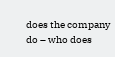does the company do – who does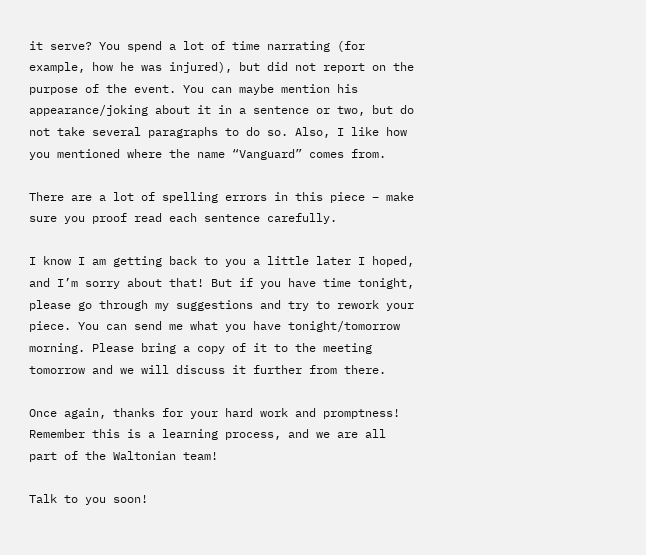it serve? You spend a lot of time narrating (for example, how he was injured), but did not report on the purpose of the event. You can maybe mention his appearance/joking about it in a sentence or two, but do not take several paragraphs to do so. Also, I like how you mentioned where the name “Vanguard” comes from.

There are a lot of spelling errors in this piece – make sure you proof read each sentence carefully.

I know I am getting back to you a little later I hoped, and I’m sorry about that! But if you have time tonight, please go through my suggestions and try to rework your piece. You can send me what you have tonight/tomorrow morning. Please bring a copy of it to the meeting tomorrow and we will discuss it further from there.

Once again, thanks for your hard work and promptness! Remember this is a learning process, and we are all part of the Waltonian team!

Talk to you soon!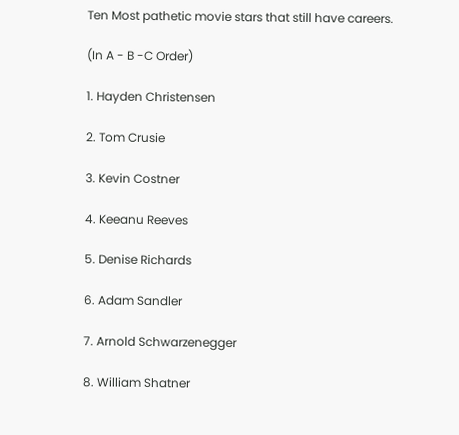Ten Most pathetic movie stars that still have careers.

(In A - B -C Order)

1. Hayden Christensen

2. Tom Crusie

3. Kevin Costner

4. Keeanu Reeves

5. Denise Richards

6. Adam Sandler

7. Arnold Schwarzenegger

8. William Shatner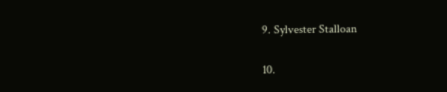9. Sylvester Stalloan

10.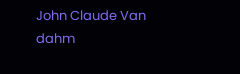John Claude Van dahm